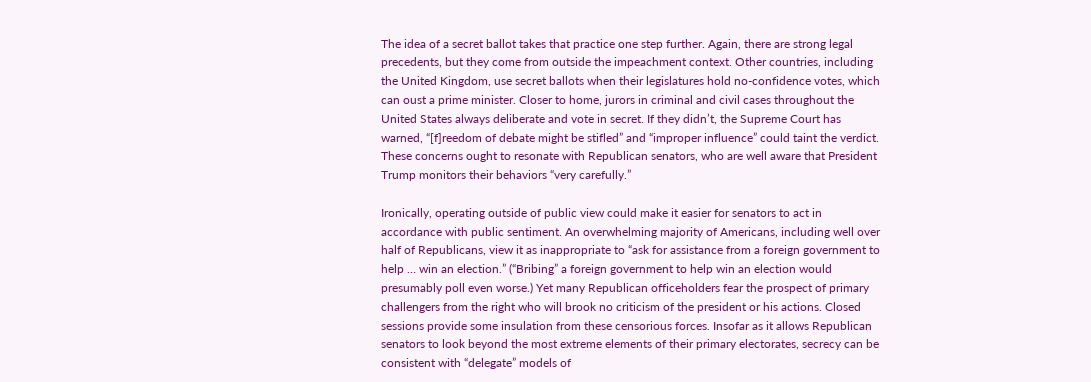The idea of a secret ballot takes that practice one step further. Again, there are strong legal precedents, but they come from outside the impeachment context. Other countries, including the United Kingdom, use secret ballots when their legislatures hold no-confidence votes, which can oust a prime minister. Closer to home, jurors in criminal and civil cases throughout the United States always deliberate and vote in secret. If they didn’t, the Supreme Court has warned, “[f]reedom of debate might be stifled” and “improper influence” could taint the verdict. These concerns ought to resonate with Republican senators, who are well aware that President Trump monitors their behaviors “very carefully.”

Ironically, operating outside of public view could make it easier for senators to act in accordance with public sentiment. An overwhelming majority of Americans, including well over half of Republicans, view it as inappropriate to “ask for assistance from a foreign government to help … win an election.” (“Bribing” a foreign government to help win an election would presumably poll even worse.) Yet many Republican officeholders fear the prospect of primary challengers from the right who will brook no criticism of the president or his actions. Closed sessions provide some insulation from these censorious forces. Insofar as it allows Republican senators to look beyond the most extreme elements of their primary electorates, secrecy can be consistent with “delegate” models of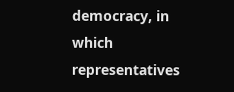democracy, in which representatives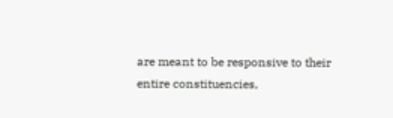are meant to be responsive to their entire constituencies,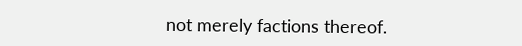not merely factions thereof.